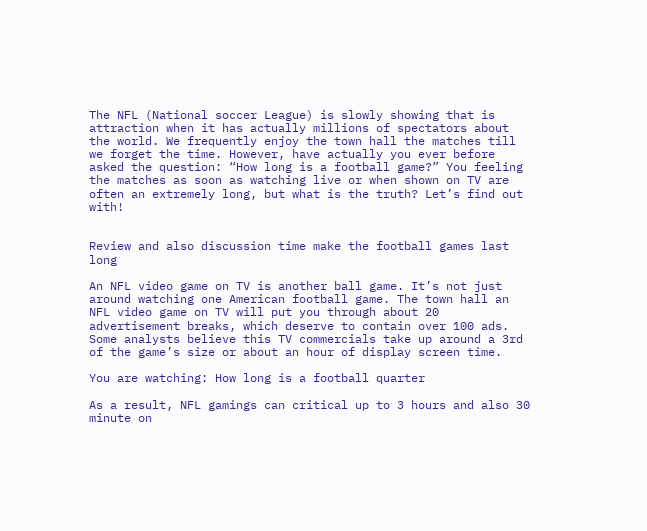The NFL (National soccer League) is slowly showing that is attraction when it has actually millions of spectators about the world. We frequently enjoy the town hall the matches till we forget the time. However, have actually you ever before asked the question: “How long is a football game?” You feeling the matches as soon as watching live or when shown on TV are often an extremely long, but what is the truth? Let’s find out with!


Review and also discussion time make the football games last long

An NFL video game on TV is another ball game. It’s not just around watching one American football game. The town hall an NFL video game on TV will put you through about 20 advertisement breaks, which deserve to contain over 100 ads. Some analysts believe this TV commercials take up around a 3rd of the game’s size or about an hour of display screen time.

You are watching: How long is a football quarter

As a result, NFL gamings can critical up to 3 hours and also 30 minute on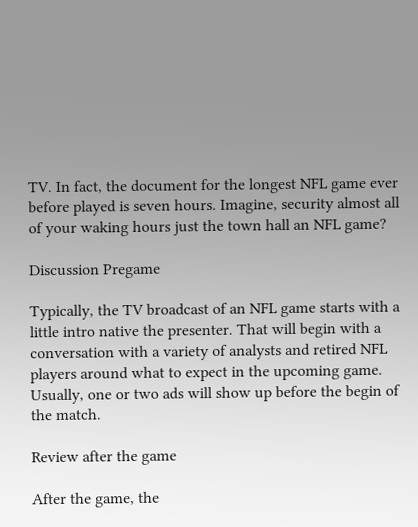TV. In fact, the document for the longest NFL game ever before played is seven hours. Imagine, security almost all of your waking hours just the town hall an NFL game?

Discussion Pregame

Typically, the TV broadcast of an NFL game starts with a little intro native the presenter. That will begin with a conversation with a variety of analysts and retired NFL players around what to expect in the upcoming game. Usually, one or two ads will show up before the begin of the match.

Review after the game

After the game, the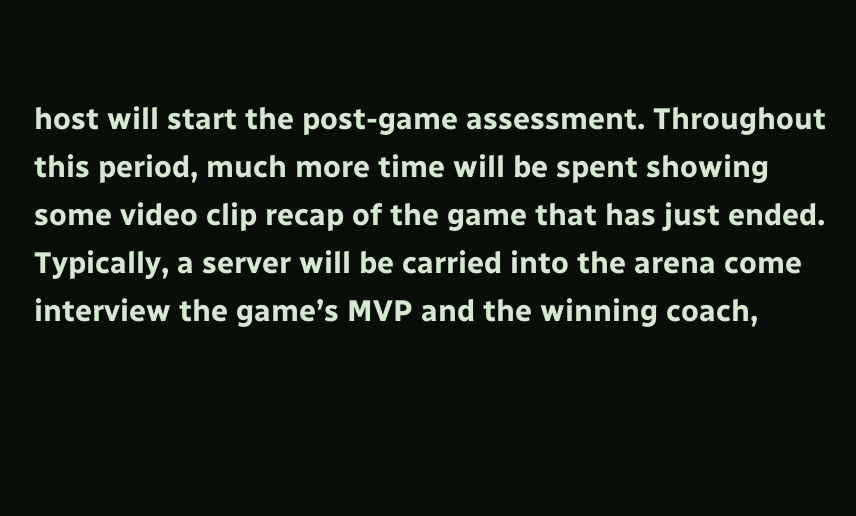host will start the post-game assessment. Throughout this period, much more time will be spent showing some video clip recap of the game that has just ended. Typically, a server will be carried into the arena come interview the game’s MVP and the winning coach,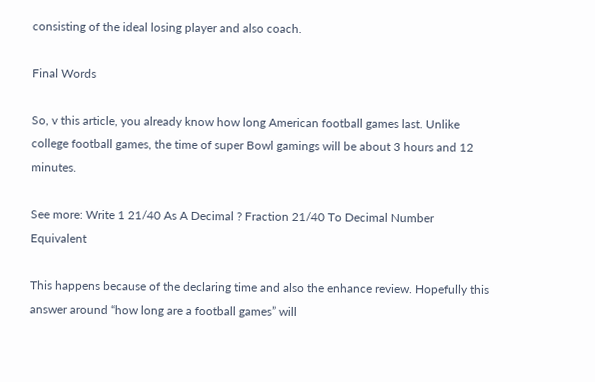consisting of the ideal losing player and also coach.

Final Words

So, v this article, you already know how long American football games last. Unlike college football games, the time of super Bowl gamings will be about 3 hours and 12 minutes.

See more: Write 1 21/40 As A Decimal ? Fraction 21/40 To Decimal Number Equivalent

This happens because of the declaring time and also the enhance review. Hopefully this answer around “how long are a football games” will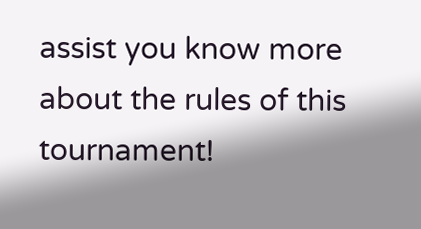assist you know more about the rules of this tournament!